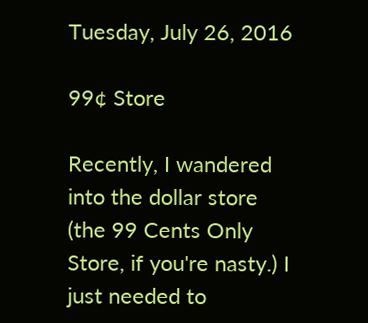Tuesday, July 26, 2016

99¢ Store

Recently, I wandered into the dollar store (the 99 Cents Only Store, if you're nasty.) I just needed to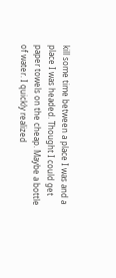kill some time between a place I was and a place I was headed. Thought I could get paper towels on the cheap. Maybe a bottle of water. I quickly realized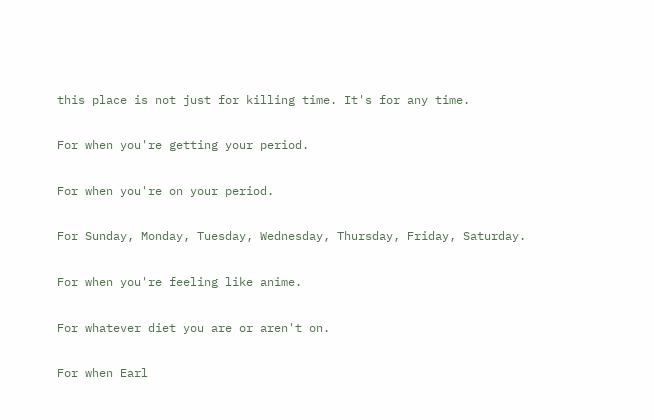this place is not just for killing time. It's for any time.

For when you're getting your period.

For when you're on your period.

For Sunday, Monday, Tuesday, Wednesday, Thursday, Friday, Saturday.

For when you're feeling like anime.

For whatever diet you are or aren't on.

For when Earl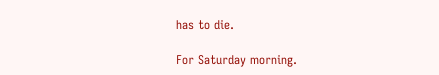has to die.

For Saturday morning.